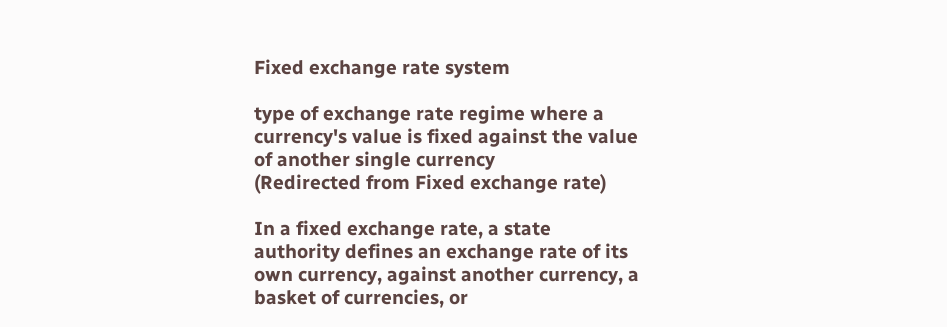Fixed exchange rate system

type of exchange rate regime where a currency's value is fixed against the value of another single currency
(Redirected from Fixed exchange rate)

In a fixed exchange rate, a state authority defines an exchange rate of its own currency, against another currency, a basket of currencies, or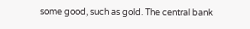some good, such as gold. The central bank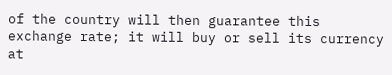of the country will then guarantee this exchange rate; it will buy or sell its currency at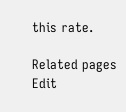this rate.

Related pages Edit